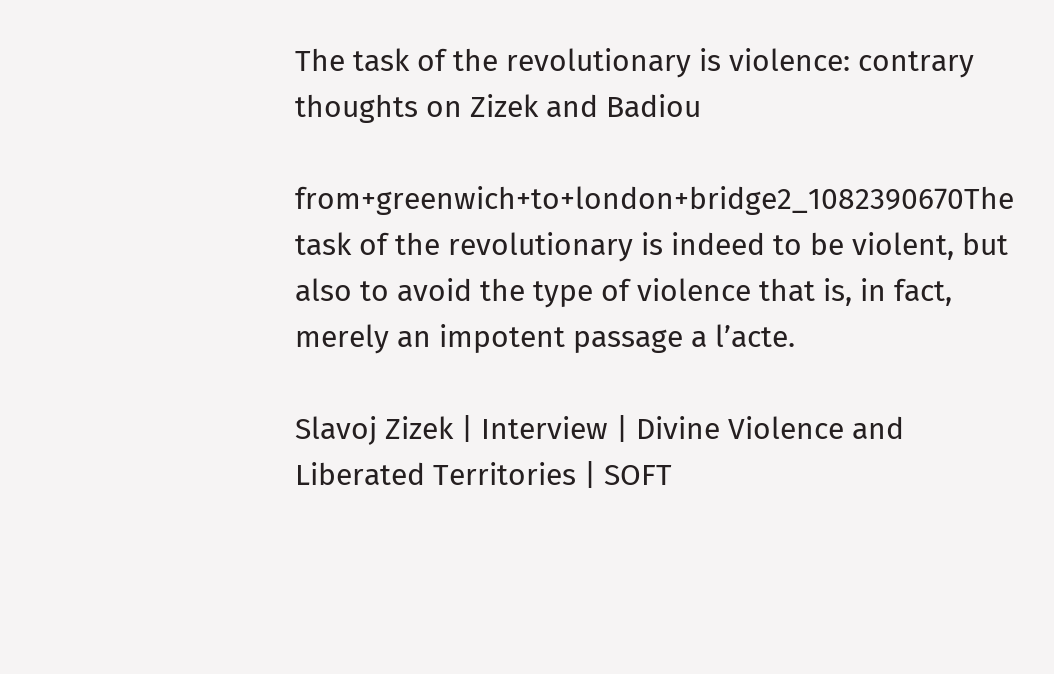The task of the revolutionary is violence: contrary thoughts on Zizek and Badiou

from+greenwich+to+london+bridge2_1082390670The task of the revolutionary is indeed to be violent, but also to avoid the type of violence that is, in fact, merely an impotent passage a l’acte.

Slavoj Zizek | Interview | Divine Violence and Liberated Territories | SOFT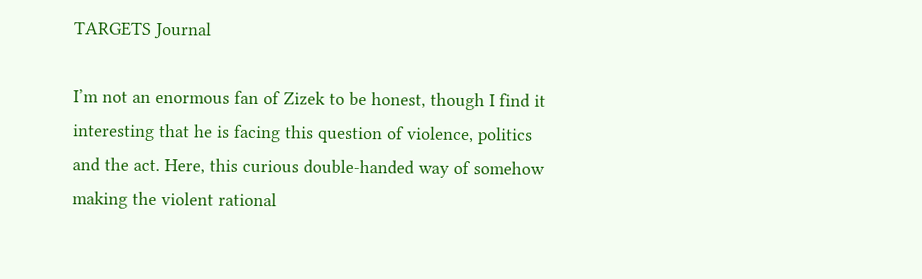TARGETS Journal

I’m not an enormous fan of Zizek to be honest, though I find it interesting that he is facing this question of violence, politics and the act. Here, this curious double-handed way of somehow making the violent rational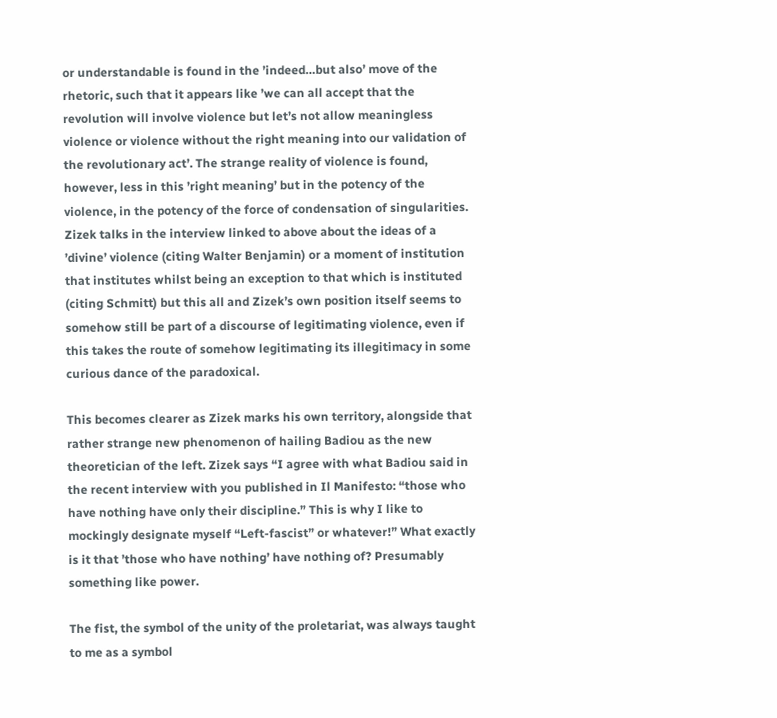or understandable is found in the ’indeed…but also’ move of the rhetoric, such that it appears like ’we can all accept that the revolution will involve violence but let’s not allow meaningless violence or violence without the right meaning into our validation of the revolutionary act’. The strange reality of violence is found, however, less in this ’right meaning’ but in the potency of the violence, in the potency of the force of condensation of singularities. Zizek talks in the interview linked to above about the ideas of a ’divine’ violence (citing Walter Benjamin) or a moment of institution that institutes whilst being an exception to that which is instituted (citing Schmitt) but this all and Zizek’s own position itself seems to somehow still be part of a discourse of legitimating violence, even if this takes the route of somehow legitimating its illegitimacy in some curious dance of the paradoxical.

This becomes clearer as Zizek marks his own territory, alongside that rather strange new phenomenon of hailing Badiou as the new theoretician of the left. Zizek says “I agree with what Badiou said in the recent interview with you published in Il Manifesto: “those who have nothing have only their discipline.” This is why I like to mockingly designate myself “Left-fascist” or whatever!” What exactly is it that ’those who have nothing’ have nothing of? Presumably something like power.

The fist, the symbol of the unity of the proletariat, was always taught to me as a symbol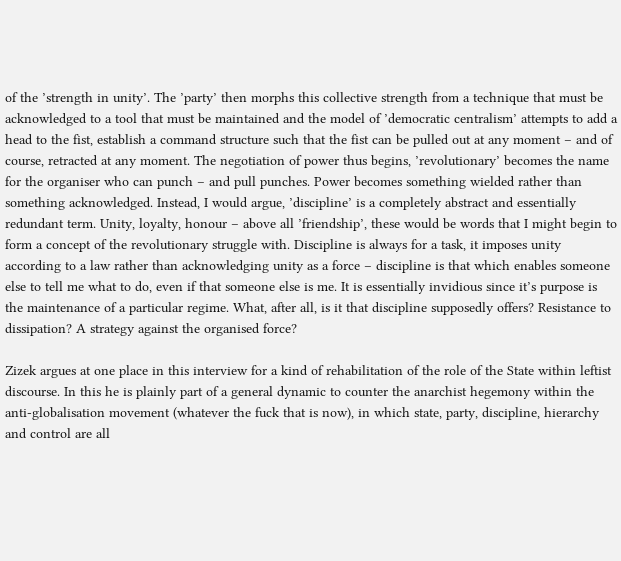of the ’strength in unity’. The ’party’ then morphs this collective strength from a technique that must be acknowledged to a tool that must be maintained and the model of ’democratic centralism’ attempts to add a head to the fist, establish a command structure such that the fist can be pulled out at any moment – and of course, retracted at any moment. The negotiation of power thus begins, ’revolutionary’ becomes the name for the organiser who can punch – and pull punches. Power becomes something wielded rather than something acknowledged. Instead, I would argue, ’discipline’ is a completely abstract and essentially redundant term. Unity, loyalty, honour – above all ’friendship’, these would be words that I might begin to form a concept of the revolutionary struggle with. Discipline is always for a task, it imposes unity according to a law rather than acknowledging unity as a force – discipline is that which enables someone else to tell me what to do, even if that someone else is me. It is essentially invidious since it’s purpose is the maintenance of a particular regime. What, after all, is it that discipline supposedly offers? Resistance to dissipation? A strategy against the organised force?

Zizek argues at one place in this interview for a kind of rehabilitation of the role of the State within leftist discourse. In this he is plainly part of a general dynamic to counter the anarchist hegemony within the anti-globalisation movement (whatever the fuck that is now), in which state, party, discipline, hierarchy and control are all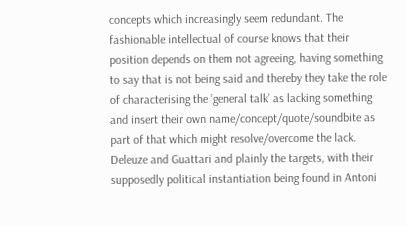concepts which increasingly seem redundant. The fashionable intellectual of course knows that their position depends on them not agreeing, having something to say that is not being said and thereby they take the role of characterising the ’general talk’ as lacking something and insert their own name/concept/quote/soundbite as part of that which might resolve/overcome the lack. Deleuze and Guattari and plainly the targets, with their supposedly political instantiation being found in Antoni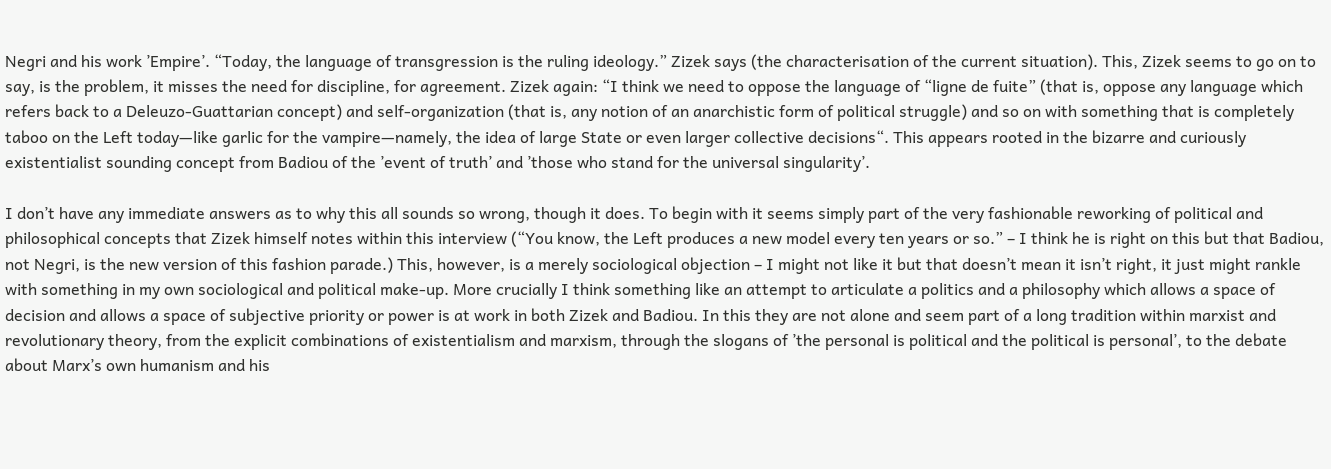Negri and his work ’Empire’. “Today, the language of transgression is the ruling ideology.” Zizek says (the characterisation of the current situation). This, Zizek seems to go on to say, is the problem, it misses the need for discipline, for agreement. Zizek again: “I think we need to oppose the language of “ligne de fuite” (that is, oppose any language which refers back to a Deleuzo-Guattarian concept) and self-organization (that is, any notion of an anarchistic form of political struggle) and so on with something that is completely taboo on the Left today—like garlic for the vampire—namely, the idea of large State or even larger collective decisions“. This appears rooted in the bizarre and curiously existentialist sounding concept from Badiou of the ’event of truth’ and ’those who stand for the universal singularity’.

I don’t have any immediate answers as to why this all sounds so wrong, though it does. To begin with it seems simply part of the very fashionable reworking of political and philosophical concepts that Zizek himself notes within this interview (“You know, the Left produces a new model every ten years or so.” – I think he is right on this but that Badiou, not Negri, is the new version of this fashion parade.) This, however, is a merely sociological objection – I might not like it but that doesn’t mean it isn’t right, it just might rankle with something in my own sociological and political make-up. More crucially I think something like an attempt to articulate a politics and a philosophy which allows a space of decision and allows a space of subjective priority or power is at work in both Zizek and Badiou. In this they are not alone and seem part of a long tradition within marxist and revolutionary theory, from the explicit combinations of existentialism and marxism, through the slogans of ’the personal is political and the political is personal’, to the debate about Marx’s own humanism and his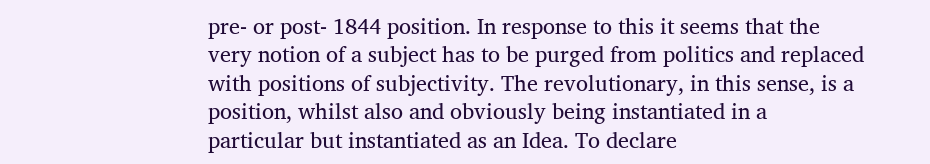pre- or post- 1844 position. In response to this it seems that the very notion of a subject has to be purged from politics and replaced with positions of subjectivity. The revolutionary, in this sense, is a position, whilst also and obviously being instantiated in a particular but instantiated as an Idea. To declare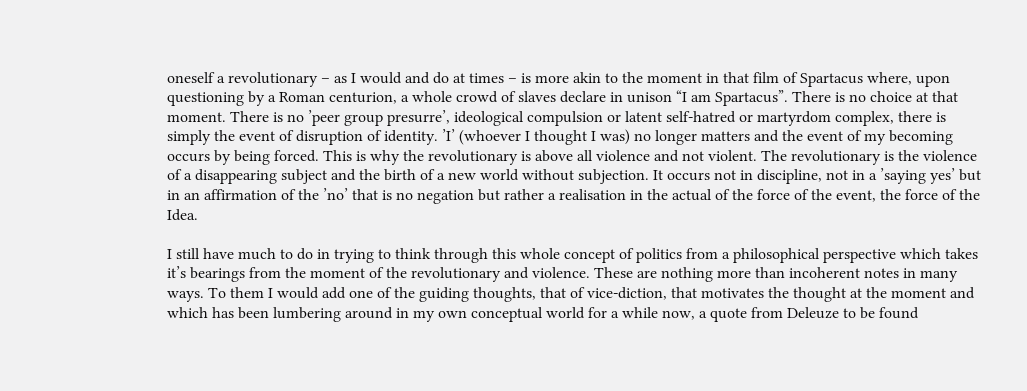oneself a revolutionary – as I would and do at times – is more akin to the moment in that film of Spartacus where, upon questioning by a Roman centurion, a whole crowd of slaves declare in unison “I am Spartacus”. There is no choice at that moment. There is no ’peer group presurre’, ideological compulsion or latent self-hatred or martyrdom complex, there is simply the event of disruption of identity. ’I’ (whoever I thought I was) no longer matters and the event of my becoming occurs by being forced. This is why the revolutionary is above all violence and not violent. The revolutionary is the violence of a disappearing subject and the birth of a new world without subjection. It occurs not in discipline, not in a ’saying yes’ but in an affirmation of the ’no’ that is no negation but rather a realisation in the actual of the force of the event, the force of the Idea.

I still have much to do in trying to think through this whole concept of politics from a philosophical perspective which takes it’s bearings from the moment of the revolutionary and violence. These are nothing more than incoherent notes in many ways. To them I would add one of the guiding thoughts, that of vice-diction, that motivates the thought at the moment and which has been lumbering around in my own conceptual world for a while now, a quote from Deleuze to be found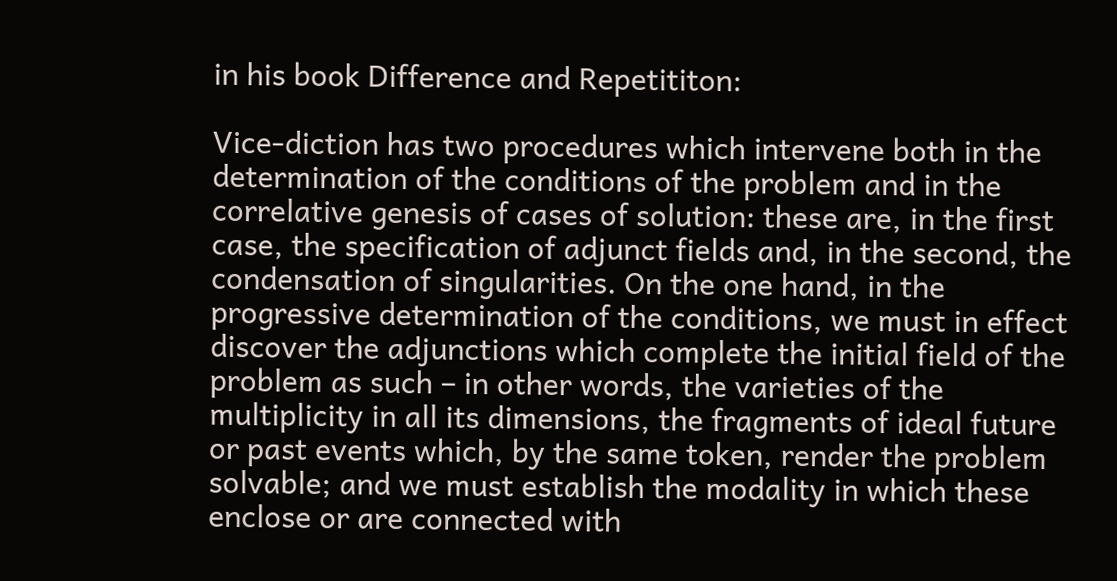in his book Difference and Repetititon:

Vice-diction has two procedures which intervene both in the determination of the conditions of the problem and in the correlative genesis of cases of solution: these are, in the first case, the specification of adjunct fields and, in the second, the condensation of singularities. On the one hand, in the progressive determination of the conditions, we must in effect discover the adjunctions which complete the initial field of the problem as such – in other words, the varieties of the multiplicity in all its dimensions, the fragments of ideal future or past events which, by the same token, render the problem solvable; and we must establish the modality in which these enclose or are connected with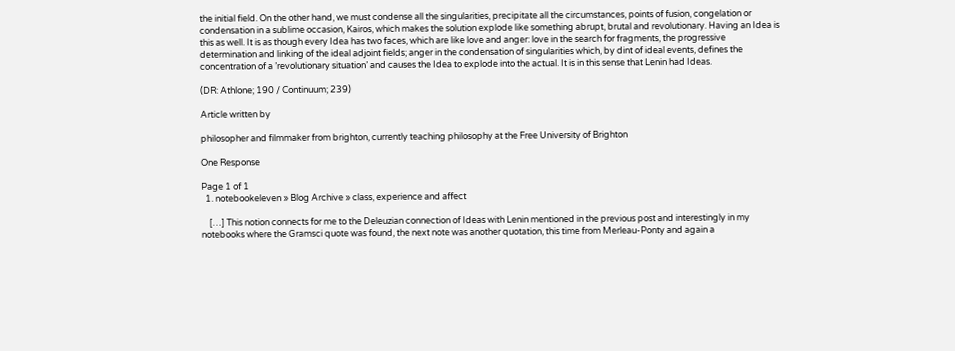the initial field. On the other hand, we must condense all the singularities, precipitate all the circumstances, points of fusion, congelation or condensation in a sublime occasion, Kairos, which makes the solution explode like something abrupt, brutal and revolutionary. Having an Idea is this as well. It is as though every Idea has two faces, which are like love and anger: love in the search for fragments, the progressive determination and linking of the ideal adjoint fields; anger in the condensation of singularities which, by dint of ideal events, defines the concentration of a ’revolutionary situation’ and causes the Idea to explode into the actual. It is in this sense that Lenin had Ideas.

(DR: Athlone; 190 / Continuum; 239)

Article written by

philosopher and filmmaker from brighton, currently teaching philosophy at the Free University of Brighton

One Response

Page 1 of 1
  1. notebookeleven » Blog Archive » class, experience and affect

    […] This notion connects for me to the Deleuzian connection of Ideas with Lenin mentioned in the previous post and interestingly in my notebooks where the Gramsci quote was found, the next note was another quotation, this time from Merleau-Ponty and again a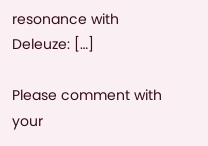resonance with Deleuze: […]

Please comment with your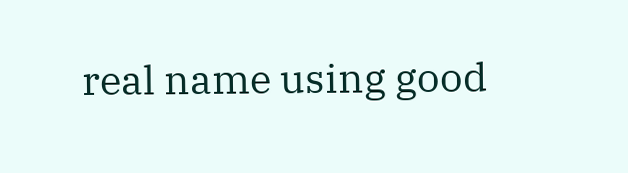real name using good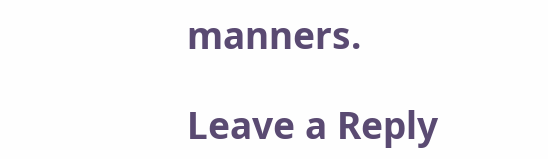manners.

Leave a Reply